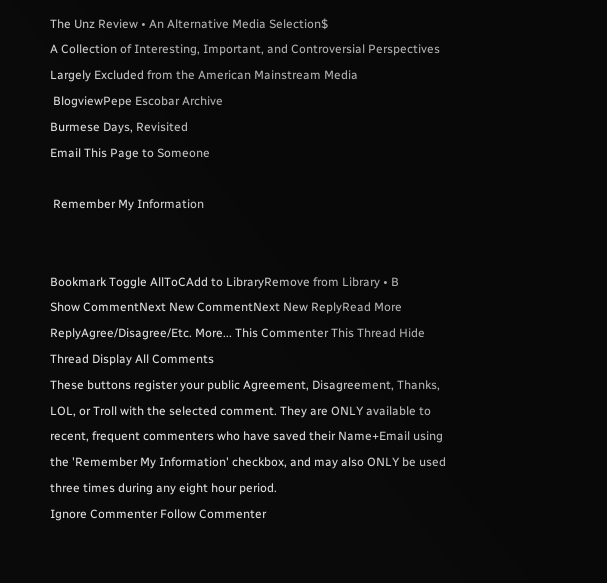The Unz Review • An Alternative Media Selection$
A Collection of Interesting, Important, and Controversial Perspectives Largely Excluded from the American Mainstream Media
 BlogviewPepe Escobar Archive
Burmese Days, Revisited
Email This Page to Someone

 Remember My Information


Bookmark Toggle AllToCAdd to LibraryRemove from Library • B
Show CommentNext New CommentNext New ReplyRead More
ReplyAgree/Disagree/Etc. More... This Commenter This Thread Hide Thread Display All Comments
These buttons register your public Agreement, Disagreement, Thanks, LOL, or Troll with the selected comment. They are ONLY available to recent, frequent commenters who have saved their Name+Email using the 'Remember My Information' checkbox, and may also ONLY be used three times during any eight hour period.
Ignore Commenter Follow Commenter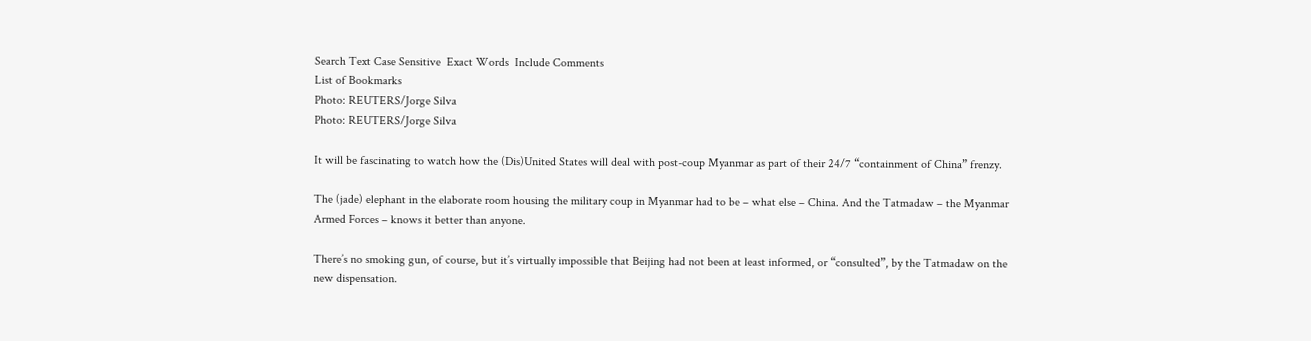Search Text Case Sensitive  Exact Words  Include Comments
List of Bookmarks
Photo: REUTERS/Jorge Silva
Photo: REUTERS/Jorge Silva

It will be fascinating to watch how the (Dis)United States will deal with post-coup Myanmar as part of their 24/7 “containment of China” frenzy.

The (jade) elephant in the elaborate room housing the military coup in Myanmar had to be – what else – China. And the Tatmadaw – the Myanmar Armed Forces – knows it better than anyone.

There’s no smoking gun, of course, but it’s virtually impossible that Beijing had not been at least informed, or “consulted”, by the Tatmadaw on the new dispensation.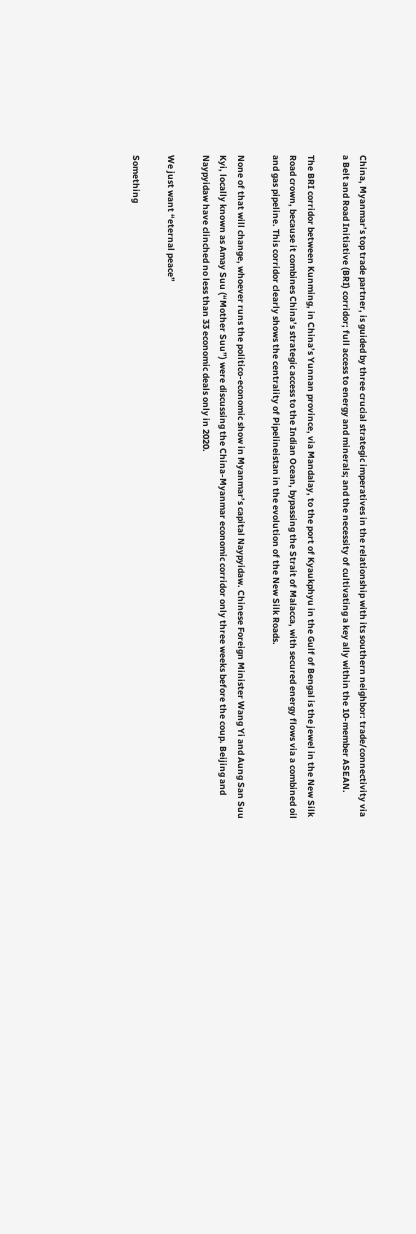China, Myanmar’s top trade partner, is guided by three crucial strategic imperatives in the relationship with its southern neighbor: trade/connectivity via a Belt and Road Initiative (BRI) corridor; full access to energy and minerals; and the necessity of cultivating a key ally within the 10-member ASEAN.

The BRI corridor between Kunming, in China’s Yunnan province, via Mandalay, to the port of Kyaukphyu in the Gulf of Bengal is the jewel in the New Silk Road crown, because it combines China’s strategic access to the Indian Ocean, bypassing the Strait of Malacca, with secured energy flows via a combined oil and gas pipeline. This corridor clearly shows the centrality of Pipelineistan in the evolution of the New Silk Roads.

None of that will change, whoever runs the politico-economic show in Myanmar’s capital Naypyidaw. Chinese Foreign Minister Wang Yi and Aung San Suu Kyi, locally known as Amay Suu (“Mother Suu”) were discussing the China-Myanmar economic corridor only three weeks before the coup. Beijing and Naypyidaw have clinched no less than 33 economic deals only in 2020.

We just want “eternal peace”

Something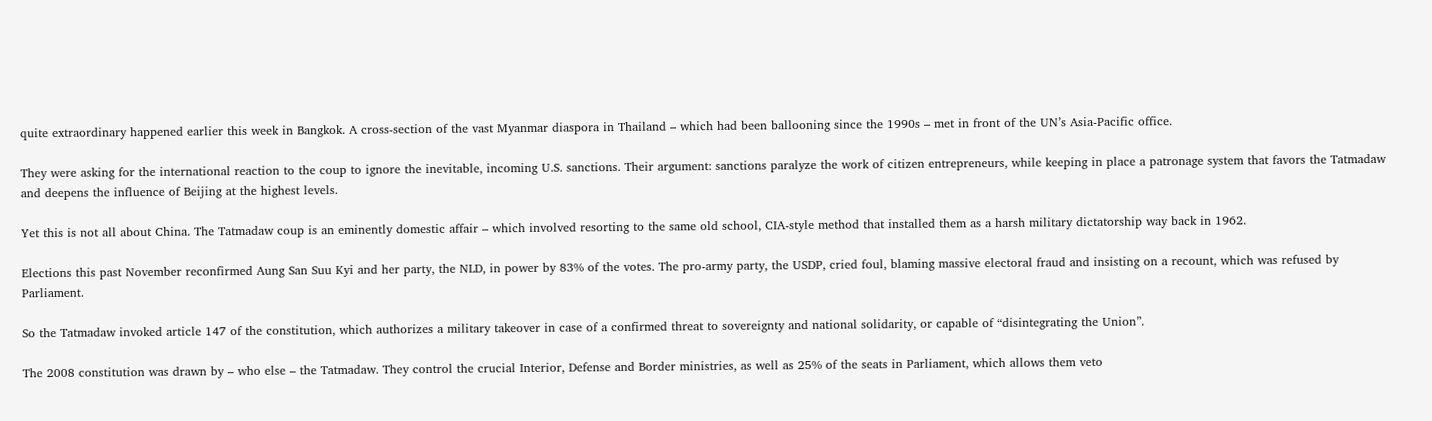quite extraordinary happened earlier this week in Bangkok. A cross-section of the vast Myanmar diaspora in Thailand – which had been ballooning since the 1990s – met in front of the UN’s Asia-Pacific office.

They were asking for the international reaction to the coup to ignore the inevitable, incoming U.S. sanctions. Their argument: sanctions paralyze the work of citizen entrepreneurs, while keeping in place a patronage system that favors the Tatmadaw and deepens the influence of Beijing at the highest levels.

Yet this is not all about China. The Tatmadaw coup is an eminently domestic affair – which involved resorting to the same old school, CIA-style method that installed them as a harsh military dictatorship way back in 1962.

Elections this past November reconfirmed Aung San Suu Kyi and her party, the NLD, in power by 83% of the votes. The pro-army party, the USDP, cried foul, blaming massive electoral fraud and insisting on a recount, which was refused by Parliament.

So the Tatmadaw invoked article 147 of the constitution, which authorizes a military takeover in case of a confirmed threat to sovereignty and national solidarity, or capable of “disintegrating the Union”.

The 2008 constitution was drawn by – who else – the Tatmadaw. They control the crucial Interior, Defense and Border ministries, as well as 25% of the seats in Parliament, which allows them veto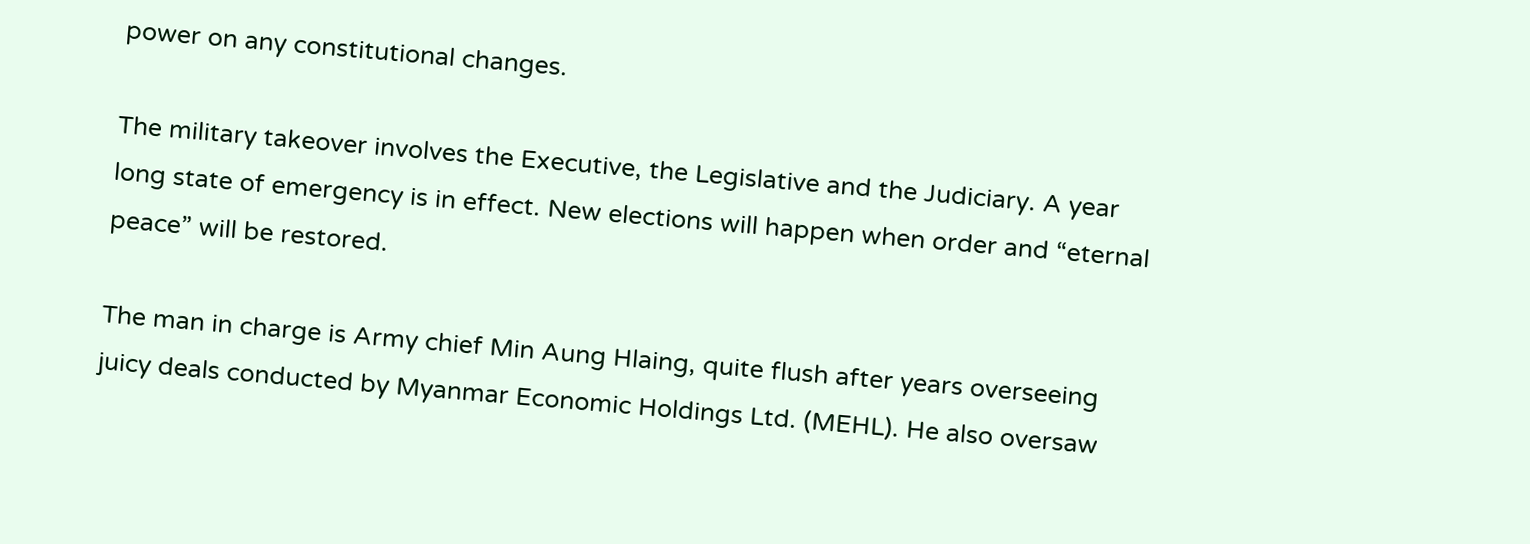power on any constitutional changes.

The military takeover involves the Executive, the Legislative and the Judiciary. A year long state of emergency is in effect. New elections will happen when order and “eternal peace” will be restored.

The man in charge is Army chief Min Aung Hlaing, quite flush after years overseeing juicy deals conducted by Myanmar Economic Holdings Ltd. (MEHL). He also oversaw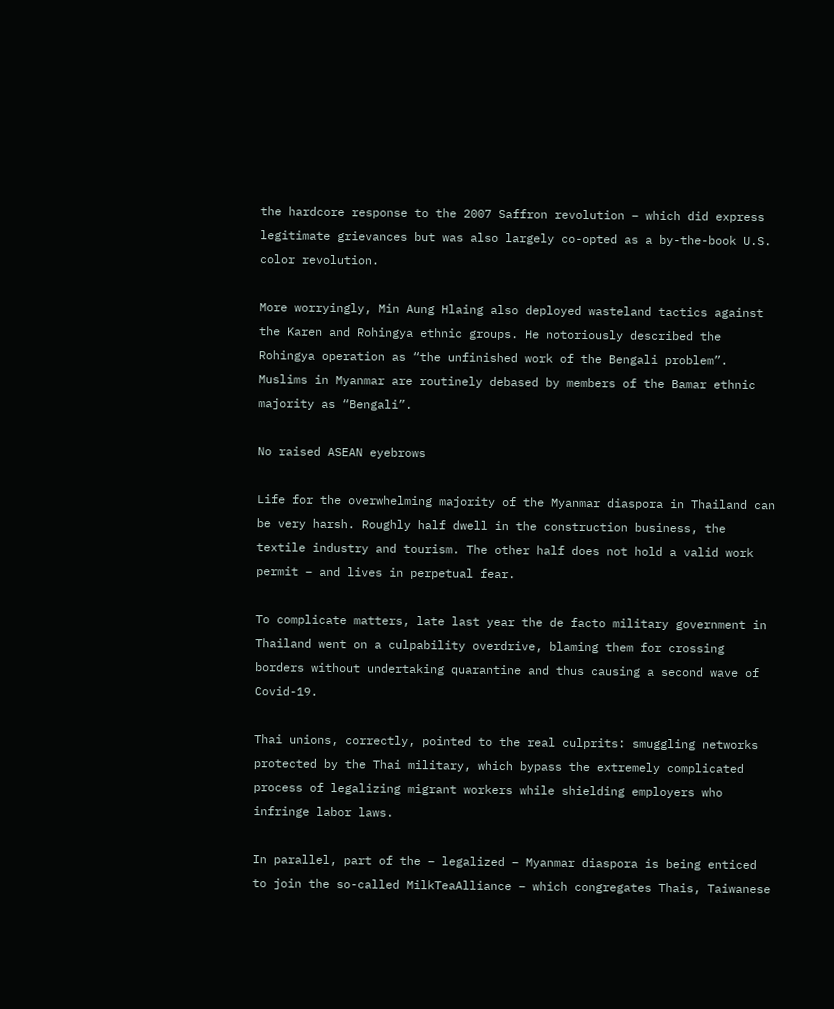the hardcore response to the 2007 Saffron revolution – which did express legitimate grievances but was also largely co-opted as a by-the-book U.S. color revolution.

More worryingly, Min Aung Hlaing also deployed wasteland tactics against the Karen and Rohingya ethnic groups. He notoriously described the Rohingya operation as “the unfinished work of the Bengali problem”. Muslims in Myanmar are routinely debased by members of the Bamar ethnic majority as “Bengali”.

No raised ASEAN eyebrows

Life for the overwhelming majority of the Myanmar diaspora in Thailand can be very harsh. Roughly half dwell in the construction business, the textile industry and tourism. The other half does not hold a valid work permit – and lives in perpetual fear.

To complicate matters, late last year the de facto military government in Thailand went on a culpability overdrive, blaming them for crossing borders without undertaking quarantine and thus causing a second wave of Covid-19.

Thai unions, correctly, pointed to the real culprits: smuggling networks protected by the Thai military, which bypass the extremely complicated process of legalizing migrant workers while shielding employers who infringe labor laws.

In parallel, part of the – legalized – Myanmar diaspora is being enticed to join the so-called MilkTeaAlliance – which congregates Thais, Taiwanese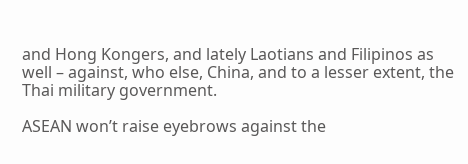and Hong Kongers, and lately Laotians and Filipinos as well – against, who else, China, and to a lesser extent, the Thai military government.

ASEAN won’t raise eyebrows against the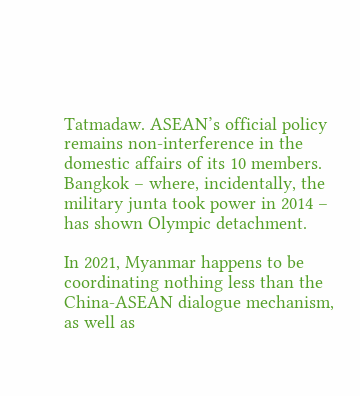Tatmadaw. ASEAN’s official policy remains non-interference in the domestic affairs of its 10 members. Bangkok – where, incidentally, the military junta took power in 2014 – has shown Olympic detachment.

In 2021, Myanmar happens to be coordinating nothing less than the China-ASEAN dialogue mechanism, as well as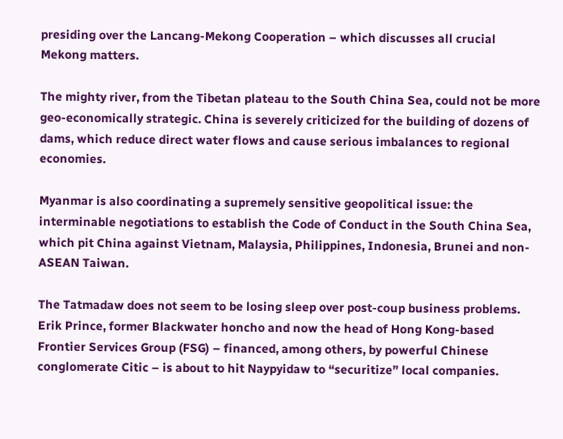presiding over the Lancang-Mekong Cooperation – which discusses all crucial Mekong matters.

The mighty river, from the Tibetan plateau to the South China Sea, could not be more geo-economically strategic. China is severely criticized for the building of dozens of dams, which reduce direct water flows and cause serious imbalances to regional economies.

Myanmar is also coordinating a supremely sensitive geopolitical issue: the interminable negotiations to establish the Code of Conduct in the South China Sea, which pit China against Vietnam, Malaysia, Philippines, Indonesia, Brunei and non-ASEAN Taiwan.

The Tatmadaw does not seem to be losing sleep over post-coup business problems. Erik Prince, former Blackwater honcho and now the head of Hong Kong-based Frontier Services Group (FSG) – financed, among others, by powerful Chinese conglomerate Citic – is about to hit Naypyidaw to “securitize” local companies.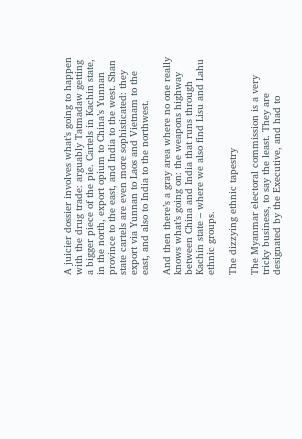A juicier dossier involves what’s going to happen with the drug trade: arguably Tatmadaw getting a bigger piece of the pie. Cartels in Kachin state, in the north, export opium to China’s Yunnan province to the east, and India to the west. Shan state cartels are even more sophisticated: they export via Yunnan to Laos and Vietnam to the east, and also to India to the northwest.

And then there’s a gray area where no one really knows what’s going on: the weapons highway between China and India that runs through Kachin state – where we also find Lisu and Lahu ethnic groups.

The dizzying ethnic tapestry

The Myanmar electoral commission is a very tricky business, to say the least. They are designated by the Executive, and had to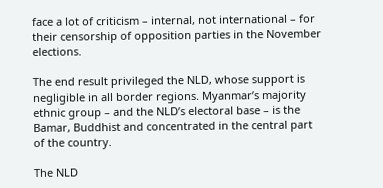face a lot of criticism – internal, not international – for their censorship of opposition parties in the November elections.

The end result privileged the NLD, whose support is negligible in all border regions. Myanmar’s majority ethnic group – and the NLD’s electoral base – is the Bamar, Buddhist and concentrated in the central part of the country.

The NLD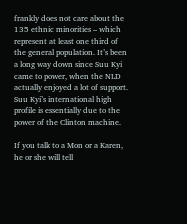frankly does not care about the 135 ethnic minorities – which represent at least one third of the general population. It’s been a long way down since Suu Kyi came to power, when the NLD actually enjoyed a lot of support. Suu Kyi’s international high profile is essentially due to the power of the Clinton machine.

If you talk to a Mon or a Karen, he or she will tell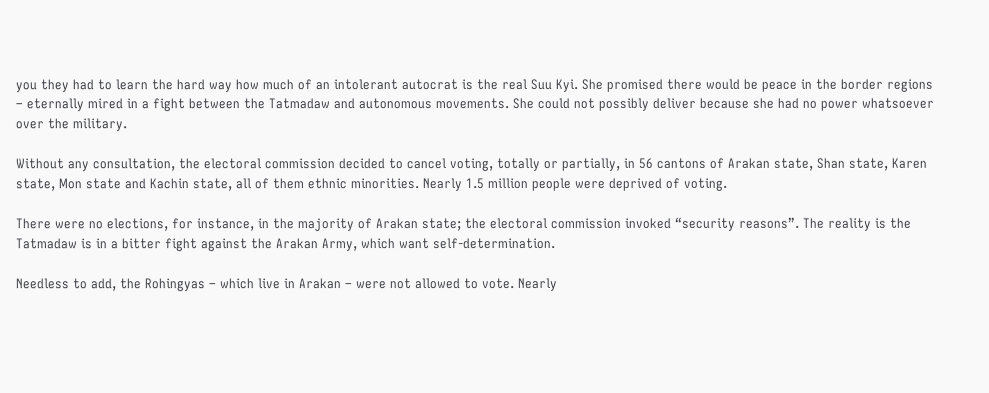you they had to learn the hard way how much of an intolerant autocrat is the real Suu Kyi. She promised there would be peace in the border regions – eternally mired in a fight between the Tatmadaw and autonomous movements. She could not possibly deliver because she had no power whatsoever over the military.

Without any consultation, the electoral commission decided to cancel voting, totally or partially, in 56 cantons of Arakan state, Shan state, Karen state, Mon state and Kachin state, all of them ethnic minorities. Nearly 1.5 million people were deprived of voting.

There were no elections, for instance, in the majority of Arakan state; the electoral commission invoked “security reasons”. The reality is the Tatmadaw is in a bitter fight against the Arakan Army, which want self-determination.

Needless to add, the Rohingyas – which live in Arakan – were not allowed to vote. Nearly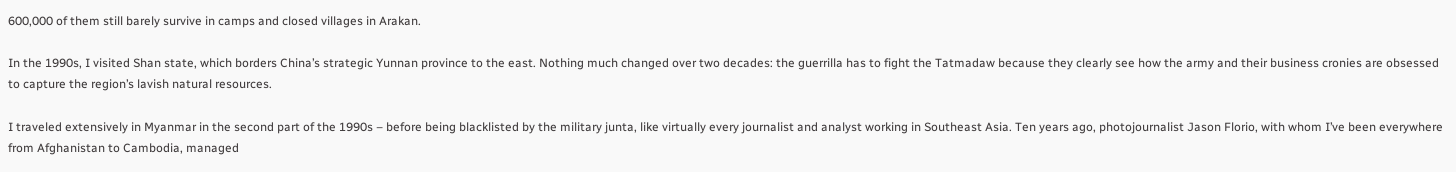600,000 of them still barely survive in camps and closed villages in Arakan.

In the 1990s, I visited Shan state, which borders China’s strategic Yunnan province to the east. Nothing much changed over two decades: the guerrilla has to fight the Tatmadaw because they clearly see how the army and their business cronies are obsessed to capture the region’s lavish natural resources.

I traveled extensively in Myanmar in the second part of the 1990s – before being blacklisted by the military junta, like virtually every journalist and analyst working in Southeast Asia. Ten years ago, photojournalist Jason Florio, with whom I’ve been everywhere from Afghanistan to Cambodia, managed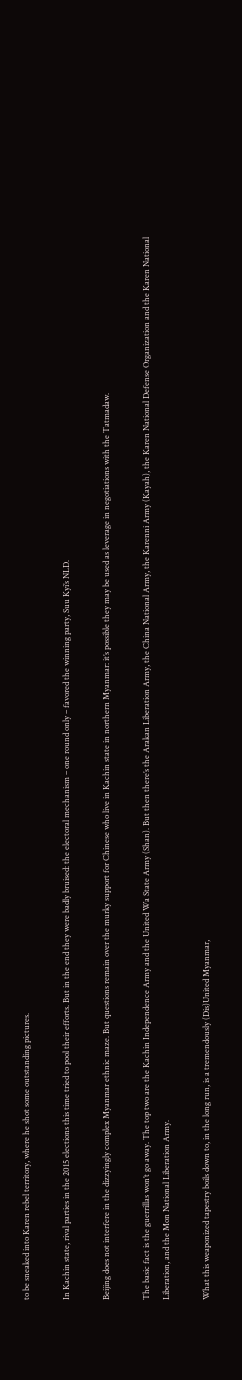to be sneaked into Karen rebel territory, where he shot some outstanding pictures.

In Kachin state, rival parties in the 2015 elections this time tried to pool their efforts. But in the end they were badly bruised: the electoral mechanism – one round only – favored the winning party, Suu Kyi’s NLD.

Beijing does not interfere in the dizzyingly complex Myanmar ethnic maze. But questions remain over the murky support for Chinese who live in Kachin state in northern Myanmar: it’s possible they may be used as leverage in negotiations with the Tatmadaw.

The basic fact is the guerrillas won’t go away. The top two are the Kachin Independence Army and the United Wa State Army (Shan). But then there’s the Arakan Liberation Army, the China National Army, the Karenni Army (Kayah), the Karen National Defense Organization and the Karen National Liberation, and the Mon National Liberation Army.

What this weaponized tapestry boils down to, in the long run, is a tremendously (Dis)United Myanmar,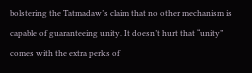bolstering the Tatmadaw’s claim that no other mechanism is capable of guaranteeing unity. It doesn’t hurt that “unity” comes with the extra perks of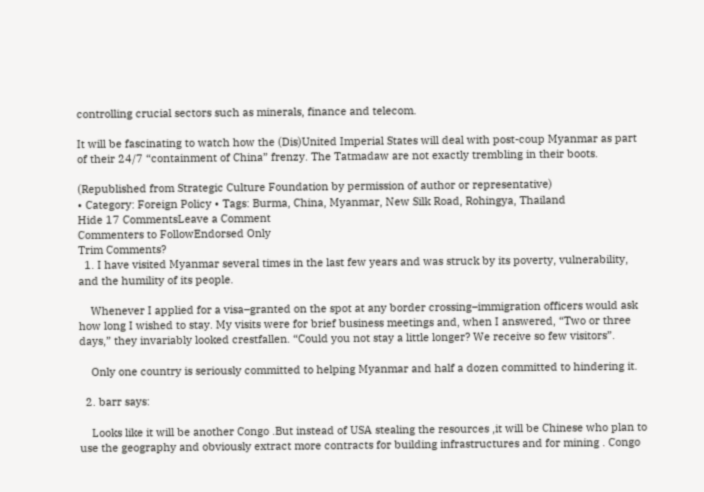controlling crucial sectors such as minerals, finance and telecom.

It will be fascinating to watch how the (Dis)United Imperial States will deal with post-coup Myanmar as part of their 24/7 “containment of China” frenzy. The Tatmadaw are not exactly trembling in their boots.

(Republished from Strategic Culture Foundation by permission of author or representative)
• Category: Foreign Policy • Tags: Burma, China, Myanmar, New Silk Road, Rohingya, Thailand
Hide 17 CommentsLeave a Comment
Commenters to FollowEndorsed Only
Trim Comments?
  1. I have visited Myanmar several times in the last few years and was struck by its poverty, vulnerability, and the humility of its people.

    Whenever I applied for a visa–granted on the spot at any border crossing–immigration officers would ask how long I wished to stay. My visits were for brief business meetings and, when I answered, “Two or three days,” they invariably looked crestfallen. “Could you not stay a little longer? We receive so few visitors”.

    Only one country is seriously committed to helping Myanmar and half a dozen committed to hindering it.

  2. barr says:

    Looks like it will be another Congo .But instead of USA stealing the resources ,it will be Chinese who plan to use the geography and obviously extract more contracts for building infrastructures and for mining . Congo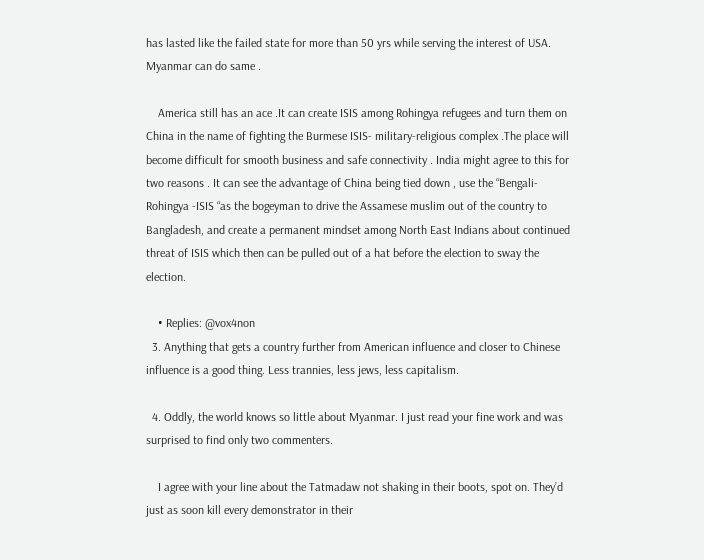has lasted like the failed state for more than 50 yrs while serving the interest of USA. Myanmar can do same .

    America still has an ace .It can create ISIS among Rohingya refugees and turn them on China in the name of fighting the Burmese ISIS- military-religious complex .The place will become difficult for smooth business and safe connectivity . India might agree to this for two reasons . It can see the advantage of China being tied down , use the “Bengali-Rohingya -ISIS “as the bogeyman to drive the Assamese muslim out of the country to Bangladesh, and create a permanent mindset among North East Indians about continued threat of ISIS which then can be pulled out of a hat before the election to sway the election.

    • Replies: @vox4non
  3. Anything that gets a country further from American influence and closer to Chinese influence is a good thing. Less trannies, less jews, less capitalism.

  4. Oddly, the world knows so little about Myanmar. I just read your fine work and was surprised to find only two commenters.

    I agree with your line about the Tatmadaw not shaking in their boots, spot on. They’d just as soon kill every demonstrator in their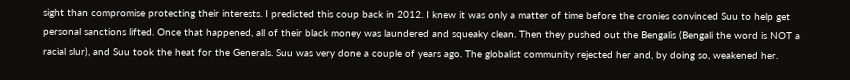sight than compromise protecting their interests. I predicted this coup back in 2012. I knew it was only a matter of time before the cronies convinced Suu to help get personal sanctions lifted. Once that happened, all of their black money was laundered and squeaky clean. Then they pushed out the Bengalis (Bengali the word is NOT a racial slur), and Suu took the heat for the Generals. Suu was very done a couple of years ago. The globalist community rejected her and, by doing so, weakened her.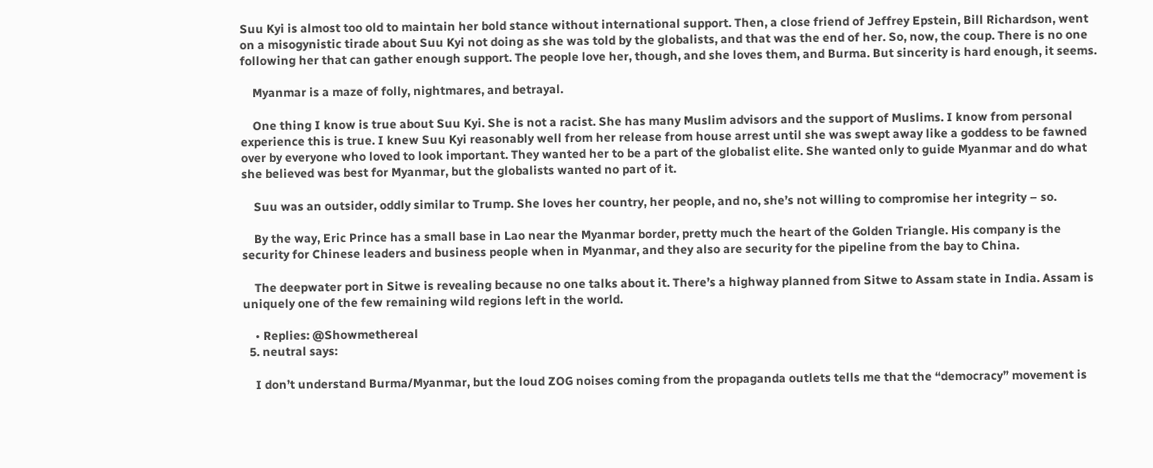Suu Kyi is almost too old to maintain her bold stance without international support. Then, a close friend of Jeffrey Epstein, Bill Richardson, went on a misogynistic tirade about Suu Kyi not doing as she was told by the globalists, and that was the end of her. So, now, the coup. There is no one following her that can gather enough support. The people love her, though, and she loves them, and Burma. But sincerity is hard enough, it seems.

    Myanmar is a maze of folly, nightmares, and betrayal.

    One thing I know is true about Suu Kyi. She is not a racist. She has many Muslim advisors and the support of Muslims. I know from personal experience this is true. I knew Suu Kyi reasonably well from her release from house arrest until she was swept away like a goddess to be fawned over by everyone who loved to look important. They wanted her to be a part of the globalist elite. She wanted only to guide Myanmar and do what she believed was best for Myanmar, but the globalists wanted no part of it.

    Suu was an outsider, oddly similar to Trump. She loves her country, her people, and no, she’s not willing to compromise her integrity – so.

    By the way, Eric Prince has a small base in Lao near the Myanmar border, pretty much the heart of the Golden Triangle. His company is the security for Chinese leaders and business people when in Myanmar, and they also are security for the pipeline from the bay to China.

    The deepwater port in Sitwe is revealing because no one talks about it. There’s a highway planned from Sitwe to Assam state in India. Assam is uniquely one of the few remaining wild regions left in the world.

    • Replies: @Showmethereal
  5. neutral says:

    I don’t understand Burma/Myanmar, but the loud ZOG noises coming from the propaganda outlets tells me that the “democracy” movement is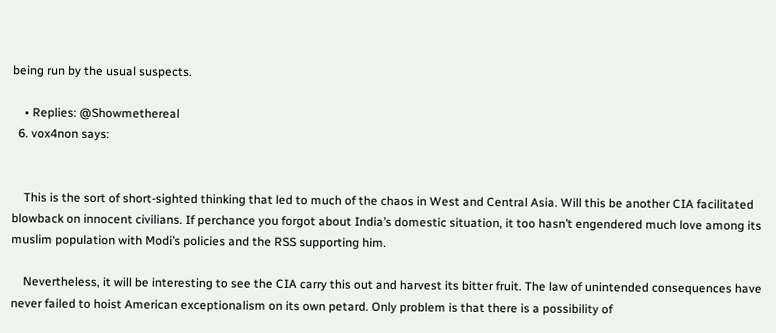being run by the usual suspects.

    • Replies: @Showmethereal
  6. vox4non says:


    This is the sort of short-sighted thinking that led to much of the chaos in West and Central Asia. Will this be another CIA facilitated blowback on innocent civilians. If perchance you forgot about India’s domestic situation, it too hasn’t engendered much love among its muslim population with Modi’s policies and the RSS supporting him.

    Nevertheless, it will be interesting to see the CIA carry this out and harvest its bitter fruit. The law of unintended consequences have never failed to hoist American exceptionalism on its own petard. Only problem is that there is a possibility of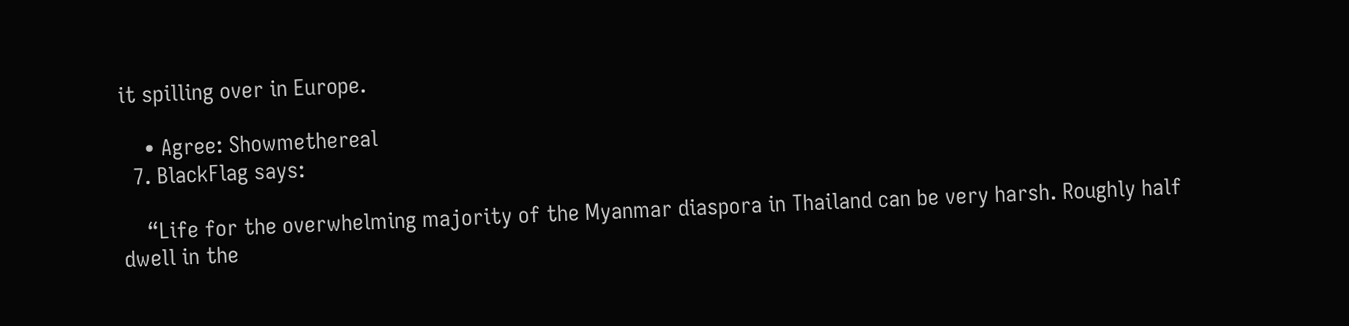it spilling over in Europe.

    • Agree: Showmethereal
  7. BlackFlag says:

    “Life for the overwhelming majority of the Myanmar diaspora in Thailand can be very harsh. Roughly half dwell in the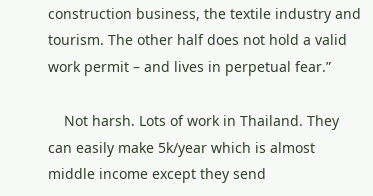construction business, the textile industry and tourism. The other half does not hold a valid work permit – and lives in perpetual fear.”

    Not harsh. Lots of work in Thailand. They can easily make 5k/year which is almost middle income except they send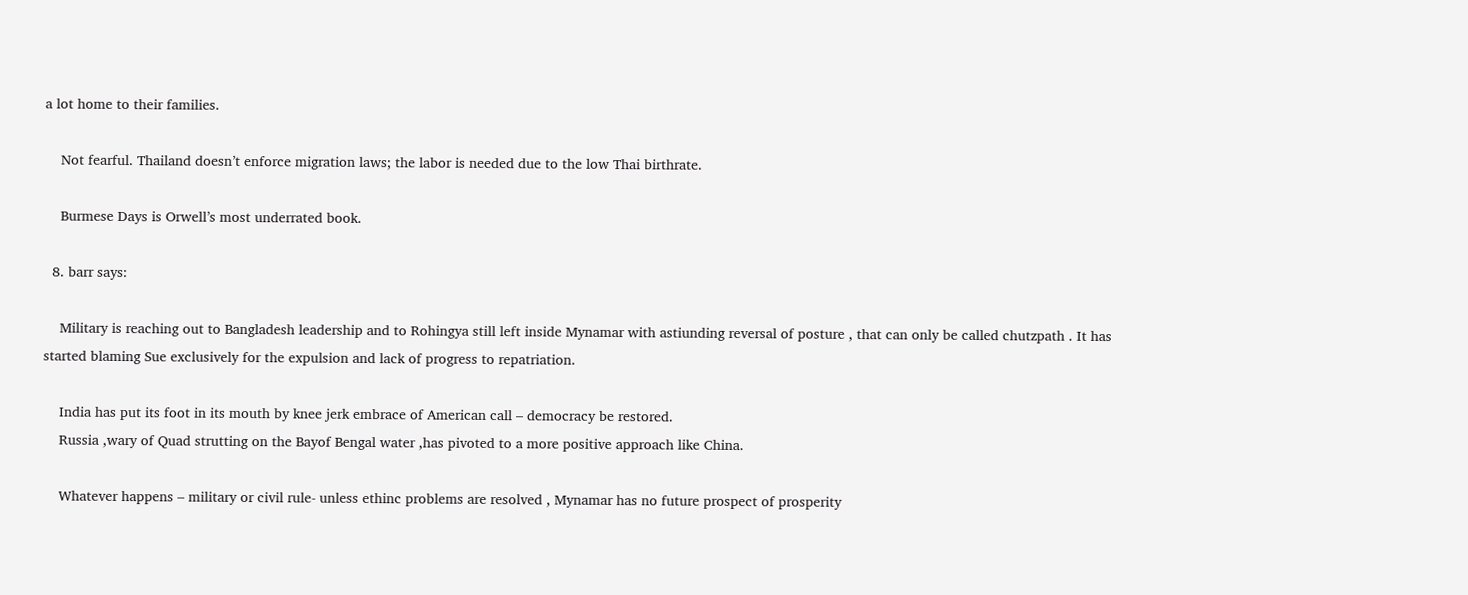a lot home to their families.

    Not fearful. Thailand doesn’t enforce migration laws; the labor is needed due to the low Thai birthrate.

    Burmese Days is Orwell’s most underrated book.

  8. barr says:

    Military is reaching out to Bangladesh leadership and to Rohingya still left inside Mynamar with astiunding reversal of posture , that can only be called chutzpath . It has started blaming Sue exclusively for the expulsion and lack of progress to repatriation.

    India has put its foot in its mouth by knee jerk embrace of American call – democracy be restored.
    Russia ,wary of Quad strutting on the Bayof Bengal water ,has pivoted to a more positive approach like China.

    Whatever happens – military or civil rule- unless ethinc problems are resolved , Mynamar has no future prospect of prosperity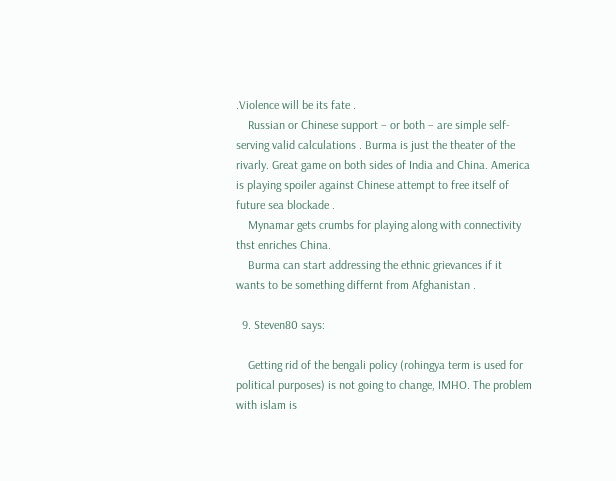.Violence will be its fate .
    Russian or Chinese support – or both – are simple self- serving valid calculations . Burma is just the theater of the rivarly. Great game on both sides of India and China. America is playing spoiler against Chinese attempt to free itself of future sea blockade .
    Mynamar gets crumbs for playing along with connectivity thst enriches China.
    Burma can start addressing the ethnic grievances if it wants to be something differnt from Afghanistan .

  9. Steven80 says:

    Getting rid of the bengali policy (rohingya term is used for political purposes) is not going to change, IMHO. The problem with islam is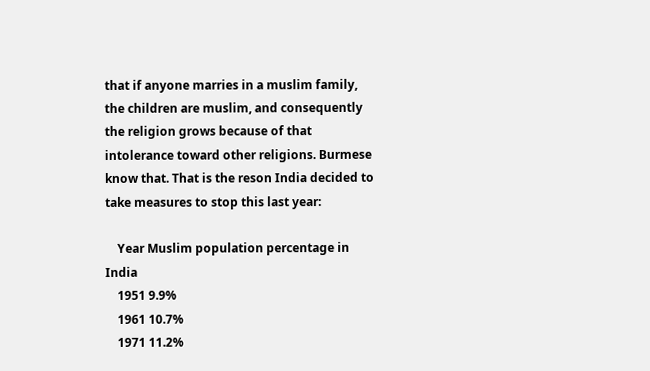that if anyone marries in a muslim family, the children are muslim, and consequently the religion grows because of that intolerance toward other religions. Burmese know that. That is the reson India decided to take measures to stop this last year:

    Year Muslim population percentage in India
    1951 9.9%
    1961 10.7%
    1971 11.2%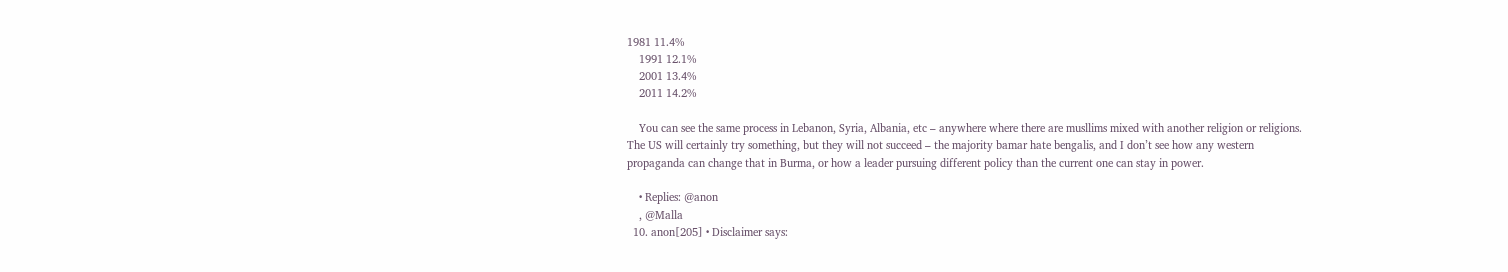1981 11.4%
    1991 12.1%
    2001 13.4%
    2011 14.2%

    You can see the same process in Lebanon, Syria, Albania, etc – anywhere where there are musllims mixed with another religion or religions. The US will certainly try something, but they will not succeed – the majority bamar hate bengalis, and I don’t see how any western propaganda can change that in Burma, or how a leader pursuing different policy than the current one can stay in power.

    • Replies: @anon
    , @Malla
  10. anon[205] • Disclaimer says: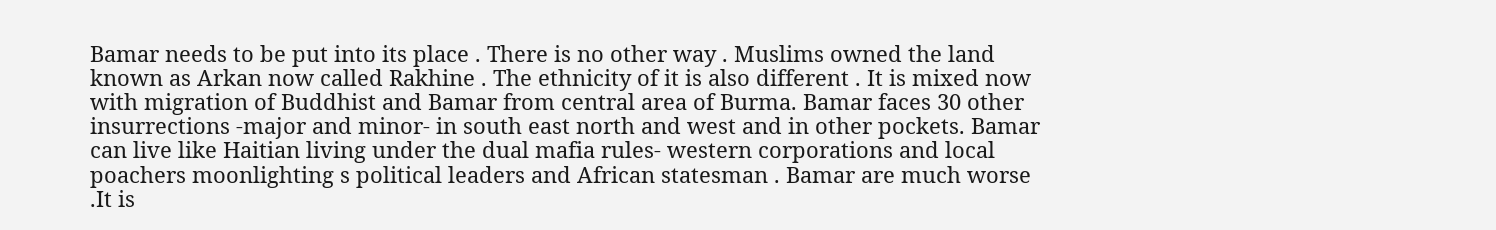Bamar needs to be put into its place . There is no other way . Muslims owned the land known as Arkan now called Rakhine . The ethnicity of it is also different . It is mixed now with migration of Buddhist and Bamar from central area of Burma. Bamar faces 30 other insurrections -major and minor- in south east north and west and in other pockets. Bamar can live like Haitian living under the dual mafia rules- western corporations and local poachers moonlighting s political leaders and African statesman . Bamar are much worse .It is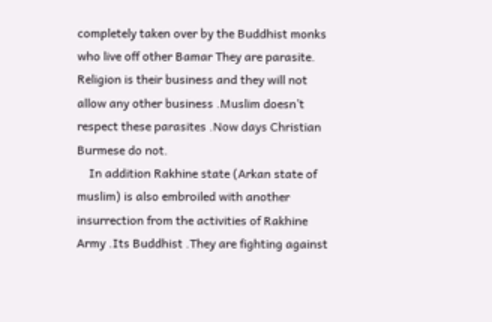completely taken over by the Buddhist monks who live off other Bamar They are parasite. Religion is their business and they will not allow any other business .Muslim doesn’t respect these parasites .Now days Christian Burmese do not.
    In addition Rakhine state (Arkan state of muslim) is also embroiled with another insurrection from the activities of Rakhine Army .Its Buddhist .They are fighting against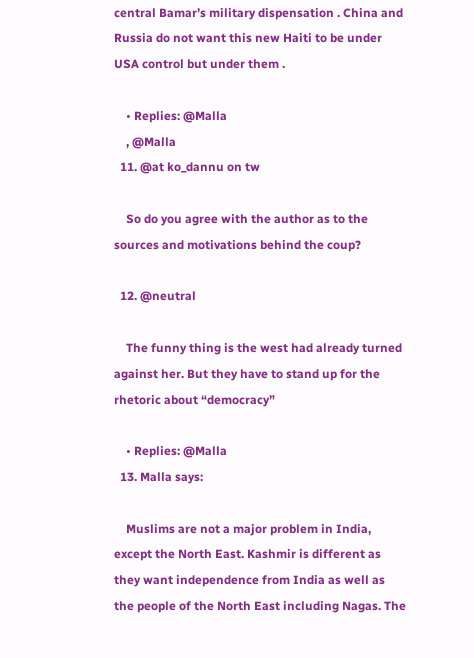central Bamar’s military dispensation . China and Russia do not want this new Haiti to be under USA control but under them .

    • Replies: @Malla
    , @Malla
  11. @at ko_dannu on tw

    So do you agree with the author as to the sources and motivations behind the coup?

  12. @neutral

    The funny thing is the west had already turned against her. But they have to stand up for the rhetoric about “democracy”

    • Replies: @Malla
  13. Malla says:

    Muslims are not a major problem in India, except the North East. Kashmir is different as they want independence from India as well as the people of the North East including Nagas. The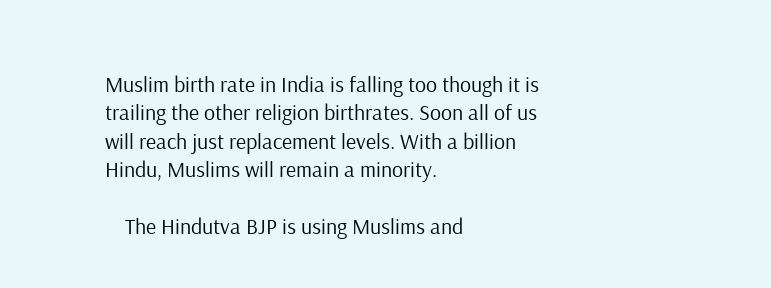Muslim birth rate in India is falling too though it is trailing the other religion birthrates. Soon all of us will reach just replacement levels. With a billion Hindu, Muslims will remain a minority.

    The Hindutva BJP is using Muslims and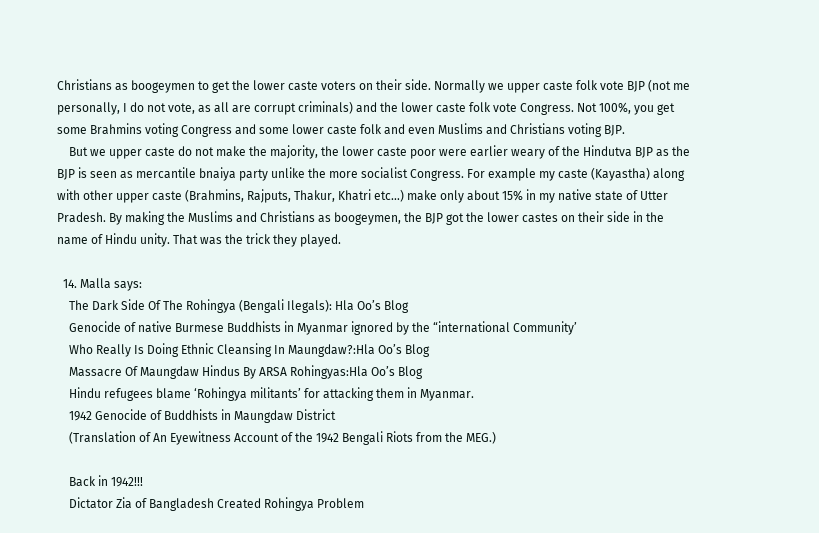Christians as boogeymen to get the lower caste voters on their side. Normally we upper caste folk vote BJP (not me personally, I do not vote, as all are corrupt criminals) and the lower caste folk vote Congress. Not 100%, you get some Brahmins voting Congress and some lower caste folk and even Muslims and Christians voting BJP.
    But we upper caste do not make the majority, the lower caste poor were earlier weary of the Hindutva BJP as the BJP is seen as mercantile bnaiya party unlike the more socialist Congress. For example my caste (Kayastha) along with other upper caste (Brahmins, Rajputs, Thakur, Khatri etc…) make only about 15% in my native state of Utter Pradesh. By making the Muslims and Christians as boogeymen, the BJP got the lower castes on their side in the name of Hindu unity. That was the trick they played.

  14. Malla says:
    The Dark Side Of The Rohingya (Bengali Ilegals): Hla Oo’s Blog
    Genocide of native Burmese Buddhists in Myanmar ignored by the “international Community’
    Who Really Is Doing Ethnic Cleansing In Maungdaw?:Hla Oo’s Blog
    Massacre Of Maungdaw Hindus By ARSA Rohingyas:Hla Oo’s Blog
    Hindu refugees blame ‘Rohingya militants’ for attacking them in Myanmar.
    1942 Genocide of Buddhists in Maungdaw District
    (Translation of An Eyewitness Account of the 1942 Bengali Riots from the MEG.)

    Back in 1942!!!
    Dictator Zia of Bangladesh Created Rohingya Problem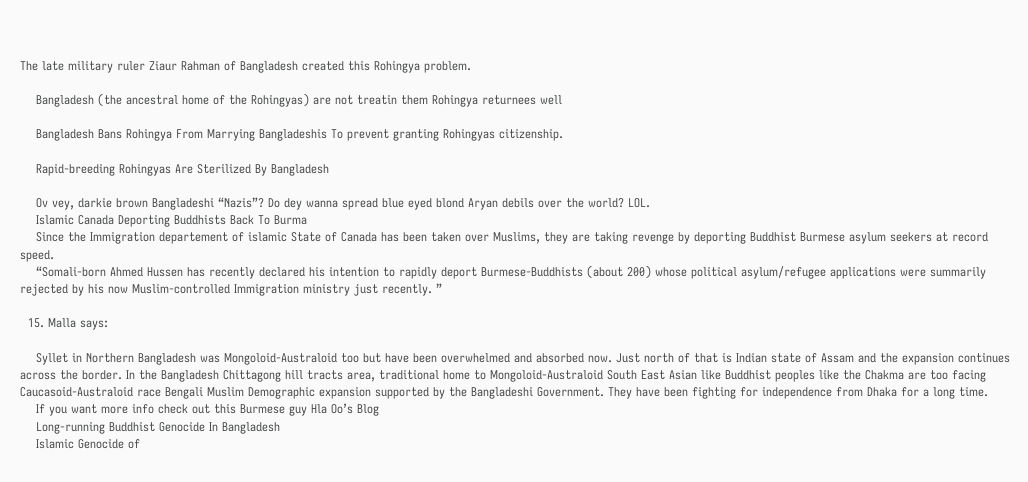The late military ruler Ziaur Rahman of Bangladesh created this Rohingya problem.

    Bangladesh (the ancestral home of the Rohingyas) are not treatin them Rohingya returnees well

    Bangladesh Bans Rohingya From Marrying Bangladeshis To prevent granting Rohingyas citizenship.

    Rapid-breeding Rohingyas Are Sterilized By Bangladesh

    Ov vey, darkie brown Bangladeshi “Nazis”? Do dey wanna spread blue eyed blond Aryan debils over the world? LOL.
    Islamic Canada Deporting Buddhists Back To Burma
    Since the Immigration departement of islamic State of Canada has been taken over Muslims, they are taking revenge by deporting Buddhist Burmese asylum seekers at record speed.
    “Somali-born Ahmed Hussen has recently declared his intention to rapidly deport Burmese-Buddhists (about 200) whose political asylum/refugee applications were summarily rejected by his now Muslim-controlled Immigration ministry just recently. ”

  15. Malla says:

    Syllet in Northern Bangladesh was Mongoloid-Australoid too but have been overwhelmed and absorbed now. Just north of that is Indian state of Assam and the expansion continues across the border. In the Bangladesh Chittagong hill tracts area, traditional home to Mongoloid-Australoid South East Asian like Buddhist peoples like the Chakma are too facing Caucasoid-Australoid race Bengali Muslim Demographic expansion supported by the Bangladeshi Government. They have been fighting for independence from Dhaka for a long time.
    If you want more info check out this Burmese guy Hla Oo’s Blog
    Long-running Buddhist Genocide In Bangladesh
    Islamic Genocide of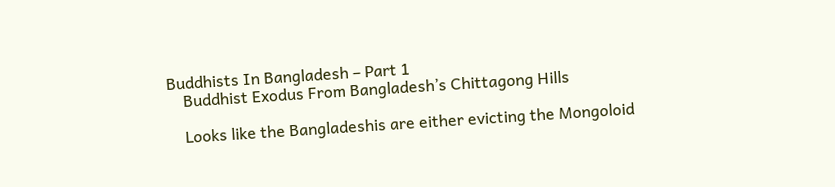Buddhists In Bangladesh – Part 1
    Buddhist Exodus From Bangladesh’s Chittagong Hills

    Looks like the Bangladeshis are either evicting the Mongoloid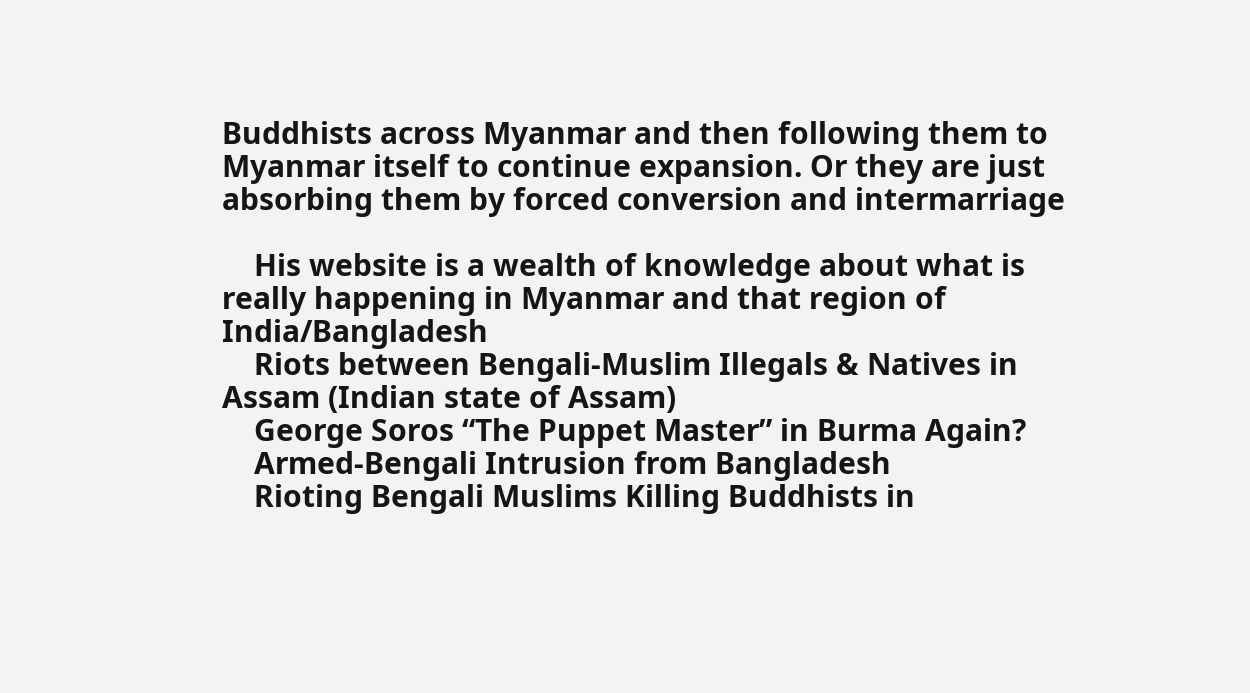Buddhists across Myanmar and then following them to Myanmar itself to continue expansion. Or they are just absorbing them by forced conversion and intermarriage

    His website is a wealth of knowledge about what is really happening in Myanmar and that region of India/Bangladesh
    Riots between Bengali-Muslim Illegals & Natives in Assam (Indian state of Assam)
    George Soros “The Puppet Master” in Burma Again?
    Armed-Bengali Intrusion from Bangladesh
    Rioting Bengali Muslims Killing Buddhists in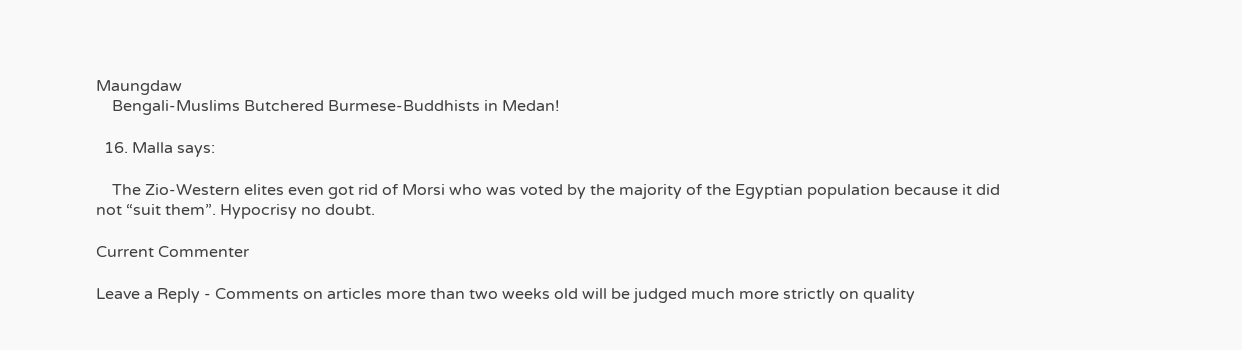Maungdaw
    Bengali-Muslims Butchered Burmese-Buddhists in Medan!

  16. Malla says:

    The Zio-Western elites even got rid of Morsi who was voted by the majority of the Egyptian population because it did not “suit them”. Hypocrisy no doubt.

Current Commenter

Leave a Reply - Comments on articles more than two weeks old will be judged much more strictly on quality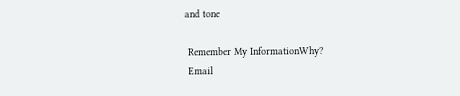and tone

 Remember My InformationWhy?
 Email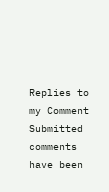Replies to my Comment
Submitted comments have been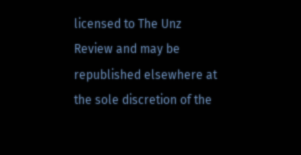licensed to The Unz Review and may be republished elsewhere at the sole discretion of the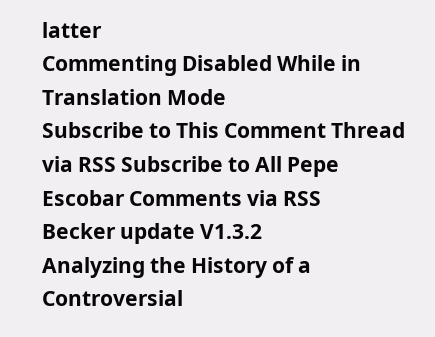latter
Commenting Disabled While in Translation Mode
Subscribe to This Comment Thread via RSS Subscribe to All Pepe Escobar Comments via RSS
Becker update V1.3.2
Analyzing the History of a Controversial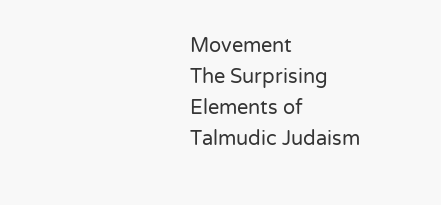Movement
The Surprising Elements of Talmudic Judaism